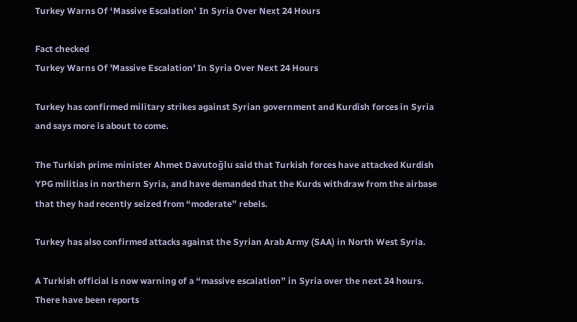Turkey Warns Of ‘Massive Escalation’ In Syria Over Next 24 Hours

Fact checked
Turkey Warns Of 'Massive Escalation' In Syria Over Next 24 Hours

Turkey has confirmed military strikes against Syrian government and Kurdish forces in Syria and says more is about to come.

The Turkish prime minister Ahmet Davutoğlu said that Turkish forces have attacked Kurdish YPG militias in northern Syria, and have demanded that the Kurds withdraw from the airbase that they had recently seized from “moderate” rebels.

Turkey has also confirmed attacks against the Syrian Arab Army (SAA) in North West Syria.

A Turkish official is now warning of a “massive escalation” in Syria over the next 24 hours. There have been reports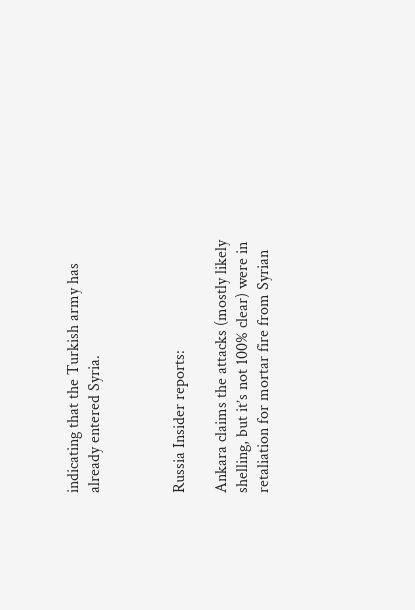indicating that the Turkish army has already entered Syria.



Russia Insider reports:

Ankara claims the attacks (mostly likely shelling, but it’s not 100% clear) were in retaliation for mortar fire from Syrian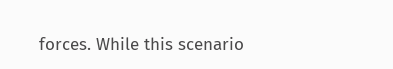forces. While this scenario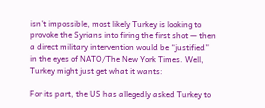isn’t impossible, most likely Turkey is looking to provoke the Syrians into firing the first shot — then a direct military intervention would be “justified” in the eyes of NATO/The New York Times. Well, Turkey might just get what it wants:

For its part, the US has allegedly asked Turkey to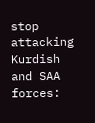stop attacking Kurdish and SAA forces: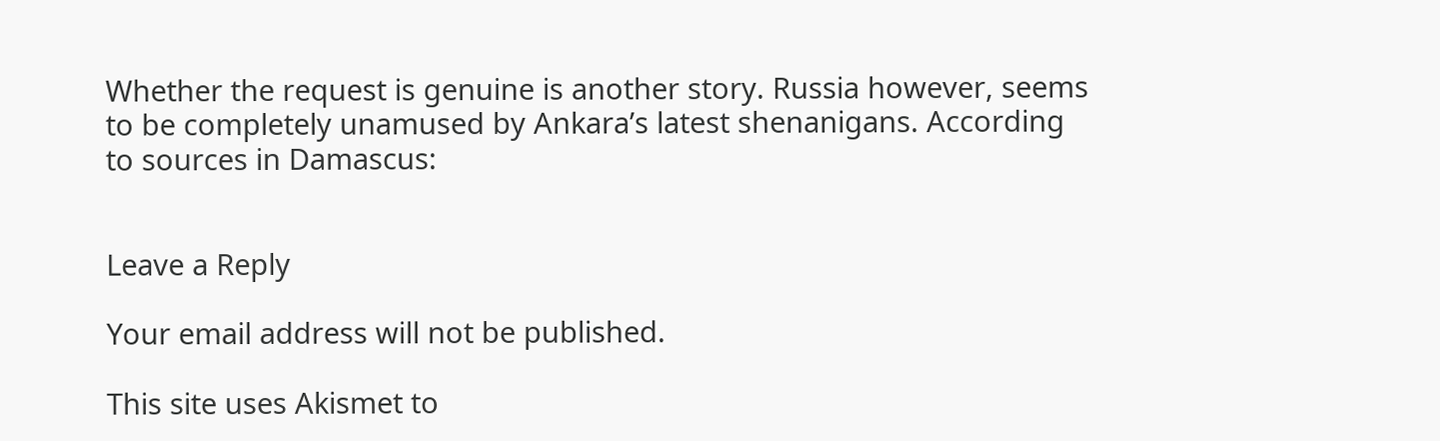Whether the request is genuine is another story. Russia however, seems to be completely unamused by Ankara’s latest shenanigans. According to sources in Damascus:


Leave a Reply

Your email address will not be published.

This site uses Akismet to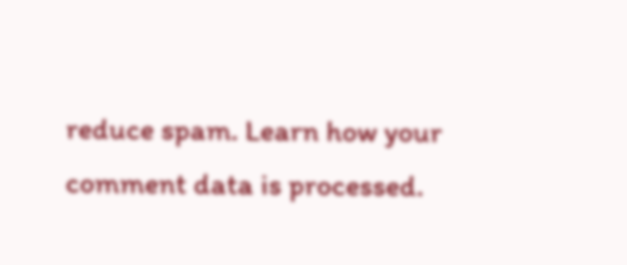reduce spam. Learn how your comment data is processed.